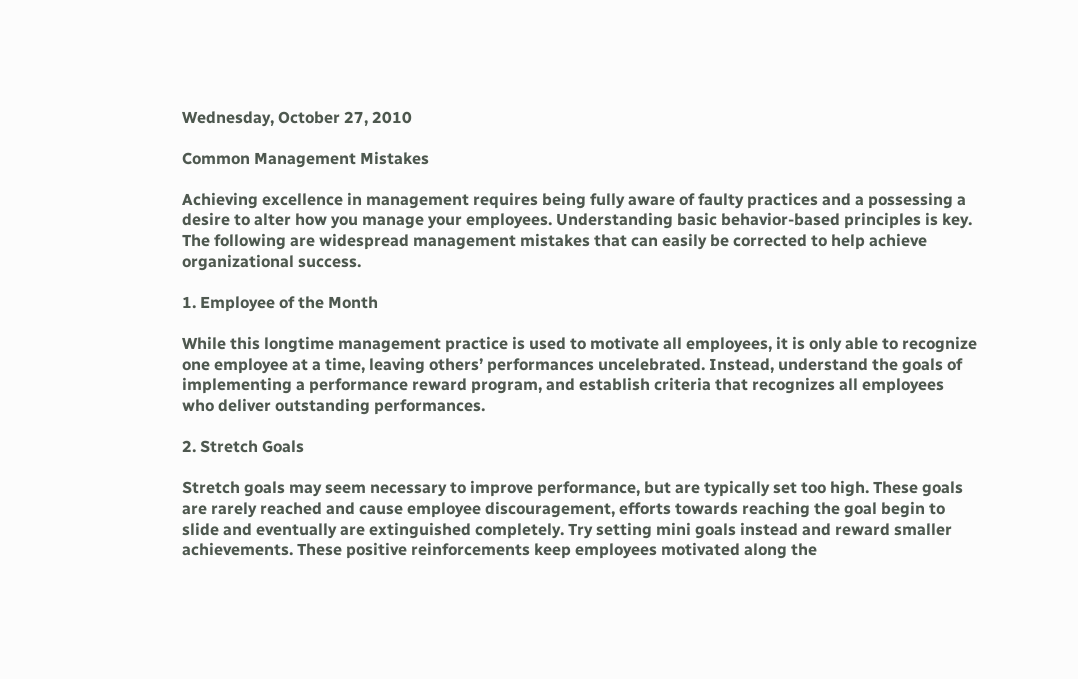Wednesday, October 27, 2010

Common Management Mistakes

Achieving excellence in management requires being fully aware of faulty practices and a possessing a desire to alter how you manage your employees. Understanding basic behavior-based principles is key. The following are widespread management mistakes that can easily be corrected to help achieve organizational success.

1. Employee of the Month

While this longtime management practice is used to motivate all employees, it is only able to recognize one employee at a time, leaving others’ performances uncelebrated. Instead, understand the goals of implementing a performance reward program, and establish criteria that recognizes all employees who deliver outstanding performances.

2. Stretch Goals

Stretch goals may seem necessary to improve performance, but are typically set too high. These goals are rarely reached and cause employee discouragement, efforts towards reaching the goal begin to slide and eventually are extinguished completely. Try setting mini goals instead and reward smaller achievements. These positive reinforcements keep employees motivated along the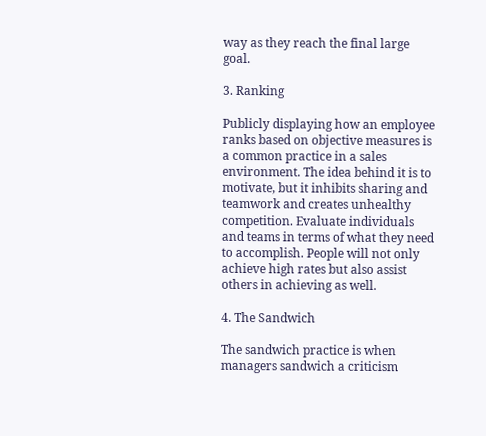way as they reach the final large goal.

3. Ranking

Publicly displaying how an employee ranks based on objective measures is a common practice in a sales environment. The idea behind it is to motivate, but it inhibits sharing and teamwork and creates unhealthy competition. Evaluate individuals and teams in terms of what they need to accomplish. People will not only achieve high rates but also assist others in achieving as well.

4. The Sandwich

The sandwich practice is when managers sandwich a criticism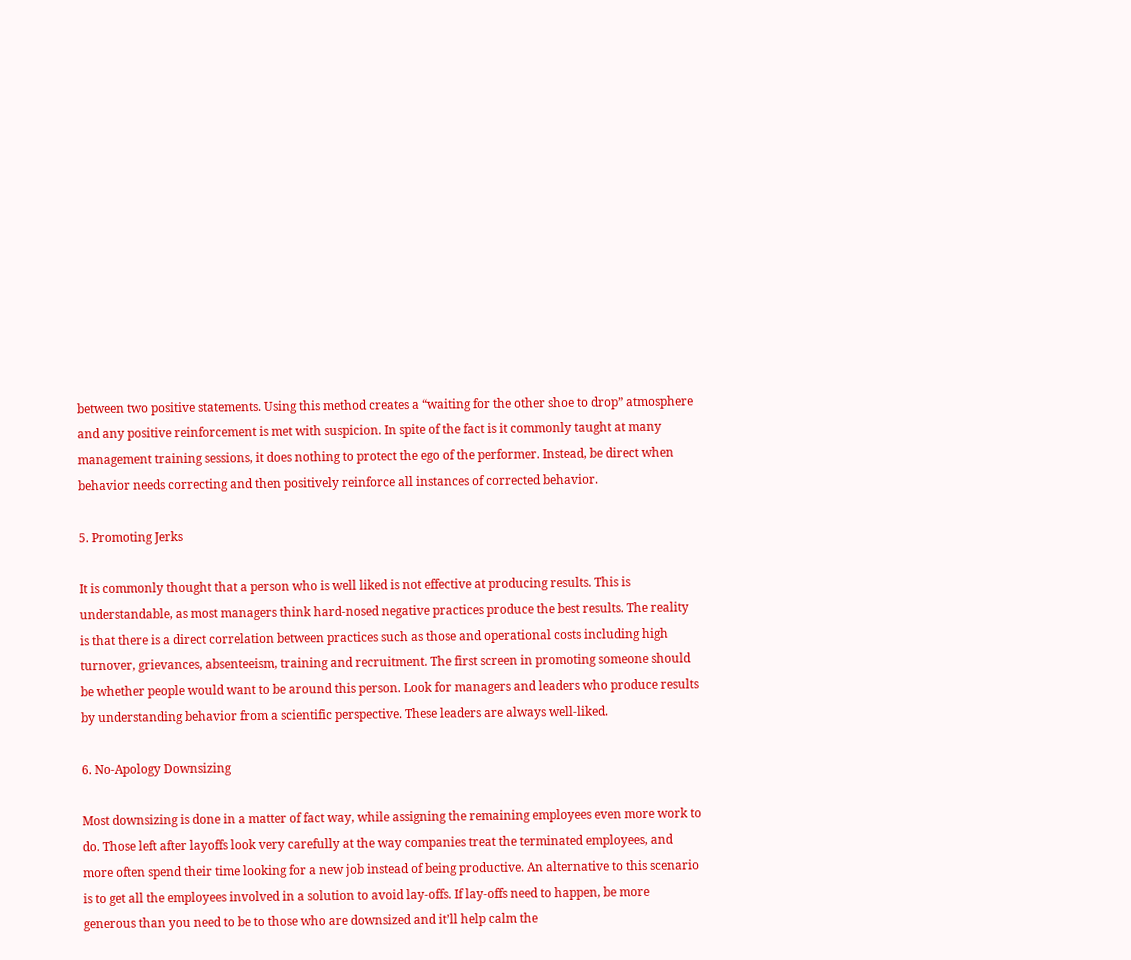between two positive statements. Using this method creates a “waiting for the other shoe to drop” atmosphere and any positive reinforcement is met with suspicion. In spite of the fact is it commonly taught at many management training sessions, it does nothing to protect the ego of the performer. Instead, be direct when behavior needs correcting and then positively reinforce all instances of corrected behavior.

5. Promoting Jerks

It is commonly thought that a person who is well liked is not effective at producing results. This is understandable, as most managers think hard-nosed negative practices produce the best results. The reality is that there is a direct correlation between practices such as those and operational costs including high turnover, grievances, absenteeism, training and recruitment. The first screen in promoting someone should be whether people would want to be around this person. Look for managers and leaders who produce results by understanding behavior from a scientific perspective. These leaders are always well-liked.

6. No-Apology Downsizing

Most downsizing is done in a matter of fact way, while assigning the remaining employees even more work to do. Those left after layoffs look very carefully at the way companies treat the terminated employees, and more often spend their time looking for a new job instead of being productive. An alternative to this scenario is to get all the employees involved in a solution to avoid lay-offs. If lay-offs need to happen, be more generous than you need to be to those who are downsized and it’ll help calm the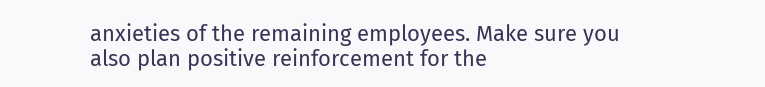anxieties of the remaining employees. Make sure you also plan positive reinforcement for the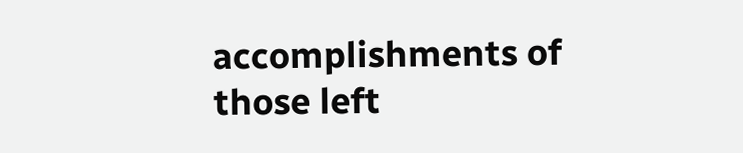accomplishments of those left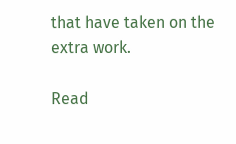that have taken on the extra work.

Read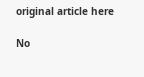original article here

No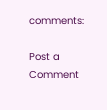comments:

Post a Comment